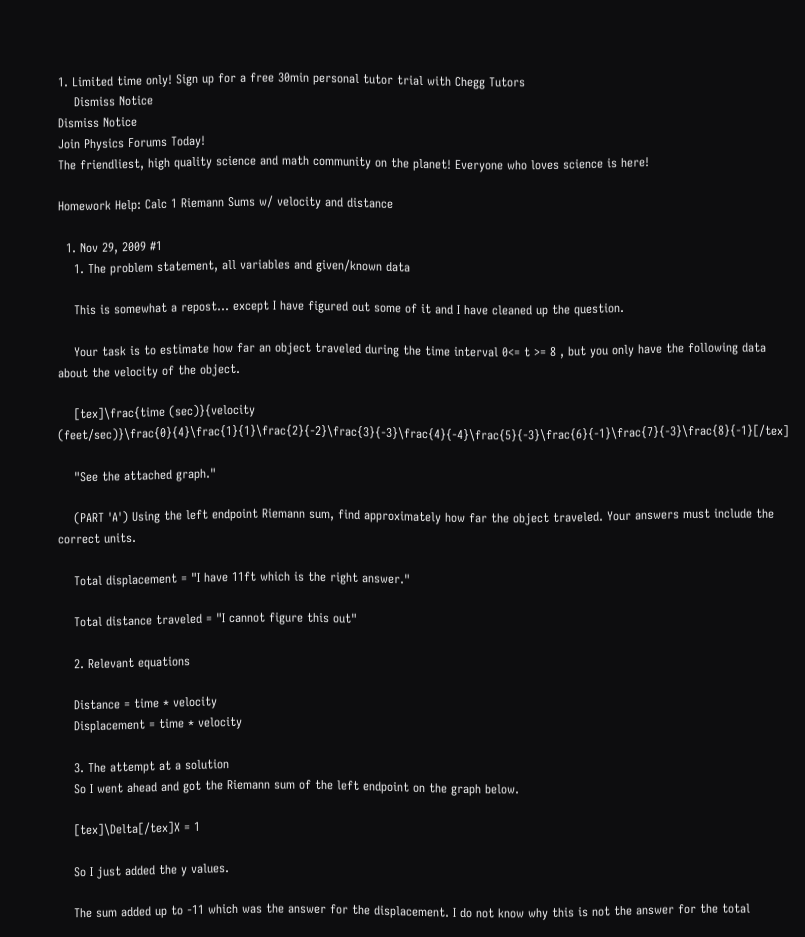1. Limited time only! Sign up for a free 30min personal tutor trial with Chegg Tutors
    Dismiss Notice
Dismiss Notice
Join Physics Forums Today!
The friendliest, high quality science and math community on the planet! Everyone who loves science is here!

Homework Help: Calc 1 Riemann Sums w/ velocity and distance

  1. Nov 29, 2009 #1
    1. The problem statement, all variables and given/known data

    This is somewhat a repost... except I have figured out some of it and I have cleaned up the question.

    Your task is to estimate how far an object traveled during the time interval 0<= t >= 8 , but you only have the following data about the velocity of the object.

    [tex]\frac{time (sec)}{velocity (feet/sec)}\frac{0}{4}\frac{1}{1}\frac{2}{-2}\frac{3}{-3}\frac{4}{-4}\frac{5}{-3}\frac{6}{-1}\frac{7}{-3}\frac{8}{-1}[/tex]

    "See the attached graph."

    (PART 'A') Using the left endpoint Riemann sum, find approximately how far the object traveled. Your answers must include the correct units.

    Total displacement = "I have 11ft which is the right answer."

    Total distance traveled = "I cannot figure this out"

    2. Relevant equations

    Distance = time * velocity
    Displacement = time * velocity

    3. The attempt at a solution
    So I went ahead and got the Riemann sum of the left endpoint on the graph below.

    [tex]\Delta[/tex]X = 1

    So I just added the y values.

    The sum added up to -11 which was the answer for the displacement. I do not know why this is not the answer for the total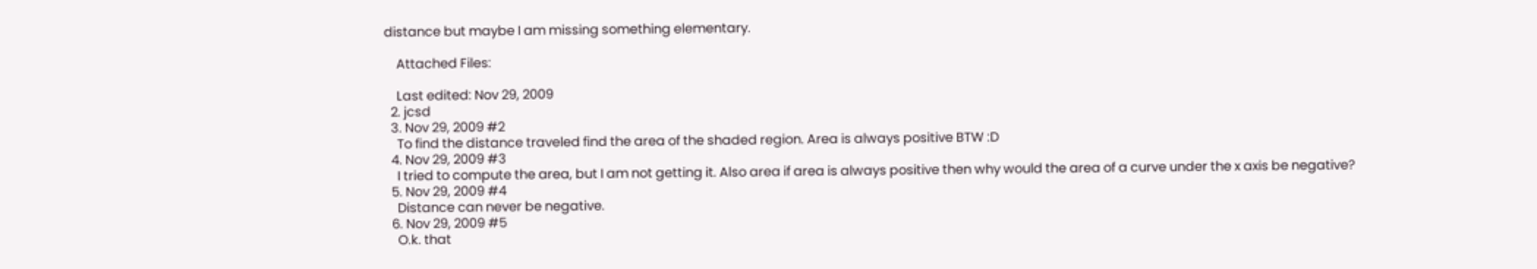distance but maybe I am missing something elementary.

    Attached Files:

    Last edited: Nov 29, 2009
  2. jcsd
  3. Nov 29, 2009 #2
    To find the distance traveled find the area of the shaded region. Area is always positive BTW :D
  4. Nov 29, 2009 #3
    I tried to compute the area, but I am not getting it. Also area if area is always positive then why would the area of a curve under the x axis be negative?
  5. Nov 29, 2009 #4
    Distance can never be negative.
  6. Nov 29, 2009 #5
    O.k. that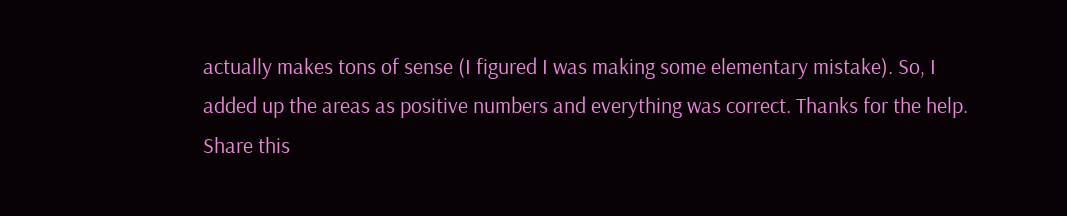actually makes tons of sense (I figured I was making some elementary mistake). So, I added up the areas as positive numbers and everything was correct. Thanks for the help.
Share this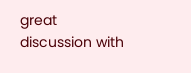great discussion with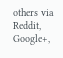others via Reddit, Google+,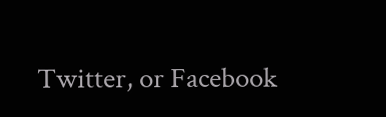Twitter, or Facebook